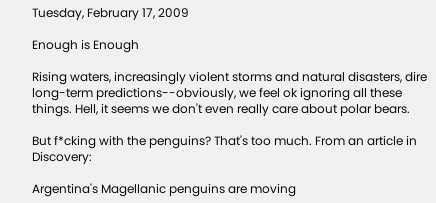Tuesday, February 17, 2009

Enough is Enough

Rising waters, increasingly violent storms and natural disasters, dire long-term predictions--obviously, we feel ok ignoring all these things. Hell, it seems we don't even really care about polar bears.

But f*cking with the penguins? That's too much. From an article in Discovery:

Argentina's Magellanic penguins are moving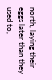north, laying their eggs later than they used to,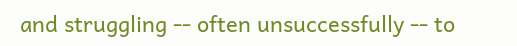and struggling -- often unsuccessfully -- to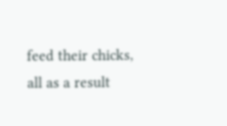feed their chicks, all as a result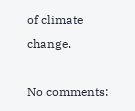of climate change.

No comments: